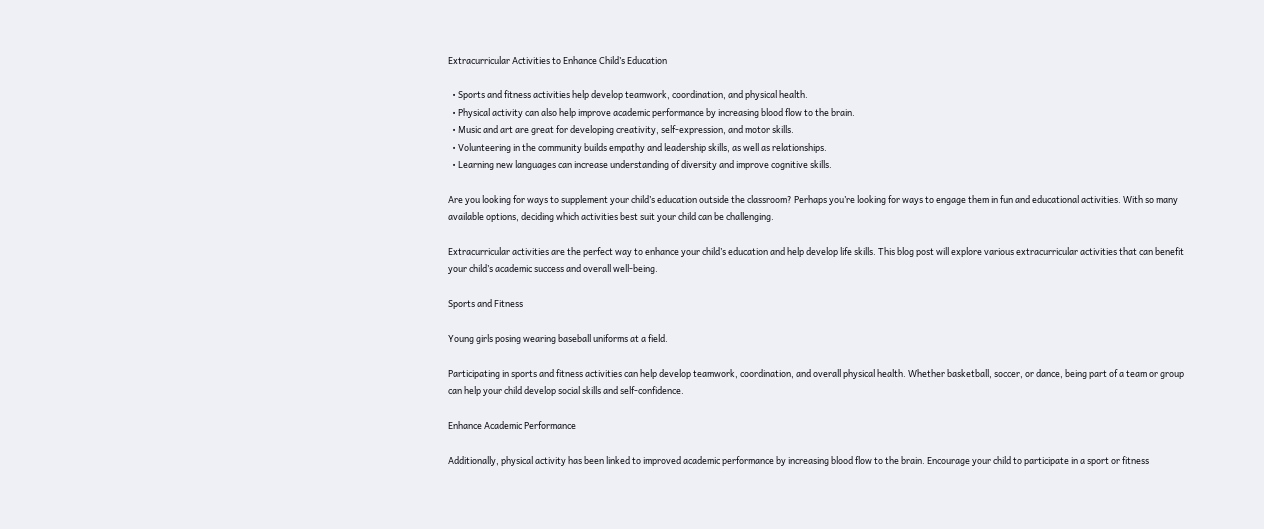Extracurricular Activities to Enhance Child’s Education

  • Sports and fitness activities help develop teamwork, coordination, and physical health.
  • Physical activity can also help improve academic performance by increasing blood flow to the brain.
  • Music and art are great for developing creativity, self-expression, and motor skills.
  • Volunteering in the community builds empathy and leadership skills, as well as relationships.
  • Learning new languages can increase understanding of diversity and improve cognitive skills.

Are you looking for ways to supplement your child’s education outside the classroom? Perhaps you’re looking for ways to engage them in fun and educational activities. With so many available options, deciding which activities best suit your child can be challenging.

Extracurricular activities are the perfect way to enhance your child’s education and help develop life skills. This blog post will explore various extracurricular activities that can benefit your child’s academic success and overall well-being.

Sports and Fitness

Young girls posing wearing baseball uniforms at a field.

Participating in sports and fitness activities can help develop teamwork, coordination, and overall physical health. Whether basketball, soccer, or dance, being part of a team or group can help your child develop social skills and self-confidence.

Enhance Academic Performance

Additionally, physical activity has been linked to improved academic performance by increasing blood flow to the brain. Encourage your child to participate in a sport or fitness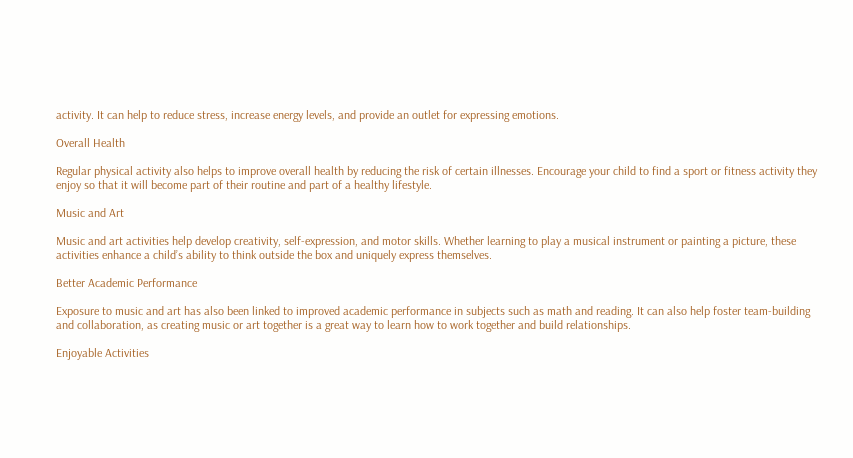activity. It can help to reduce stress, increase energy levels, and provide an outlet for expressing emotions.

Overall Health

Regular physical activity also helps to improve overall health by reducing the risk of certain illnesses. Encourage your child to find a sport or fitness activity they enjoy so that it will become part of their routine and part of a healthy lifestyle.

Music and Art

Music and art activities help develop creativity, self-expression, and motor skills. Whether learning to play a musical instrument or painting a picture, these activities enhance a child’s ability to think outside the box and uniquely express themselves.

Better Academic Performance

Exposure to music and art has also been linked to improved academic performance in subjects such as math and reading. It can also help foster team-building and collaboration, as creating music or art together is a great way to learn how to work together and build relationships.

Enjoyable Activities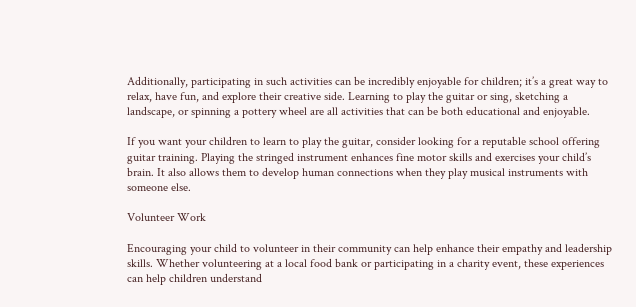Additionally, participating in such activities can be incredibly enjoyable for children; it’s a great way to relax, have fun, and explore their creative side. Learning to play the guitar or sing, sketching a landscape, or spinning a pottery wheel are all activities that can be both educational and enjoyable.

If you want your children to learn to play the guitar, consider looking for a reputable school offering guitar training. Playing the stringed instrument enhances fine motor skills and exercises your child’s brain. It also allows them to develop human connections when they play musical instruments with someone else.

Volunteer Work

Encouraging your child to volunteer in their community can help enhance their empathy and leadership skills. Whether volunteering at a local food bank or participating in a charity event, these experiences can help children understand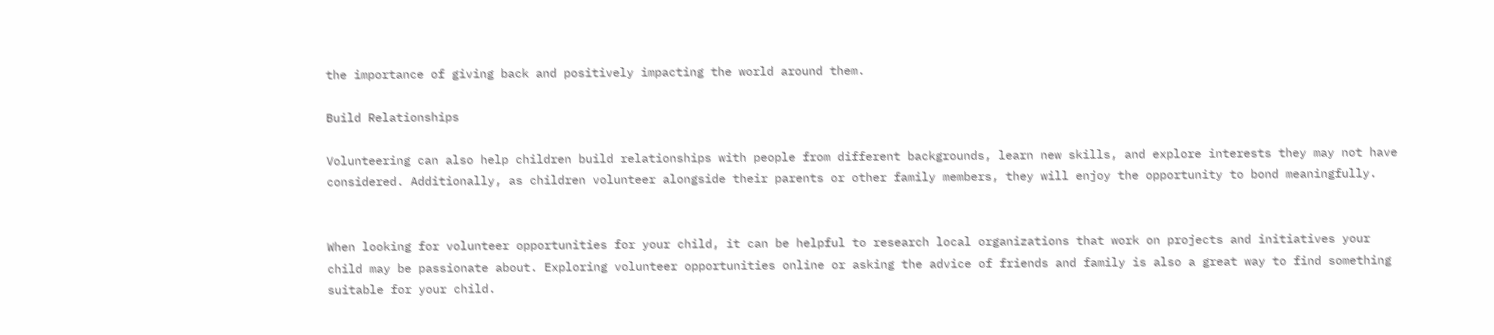the importance of giving back and positively impacting the world around them.

Build Relationships

Volunteering can also help children build relationships with people from different backgrounds, learn new skills, and explore interests they may not have considered. Additionally, as children volunteer alongside their parents or other family members, they will enjoy the opportunity to bond meaningfully.


When looking for volunteer opportunities for your child, it can be helpful to research local organizations that work on projects and initiatives your child may be passionate about. Exploring volunteer opportunities online or asking the advice of friends and family is also a great way to find something suitable for your child.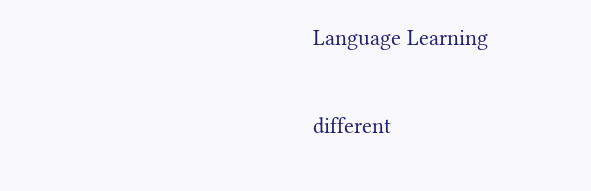Language Learning

different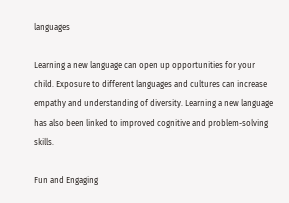languages

Learning a new language can open up opportunities for your child. Exposure to different languages and cultures can increase empathy and understanding of diversity. Learning a new language has also been linked to improved cognitive and problem-solving skills.

Fun and Engaging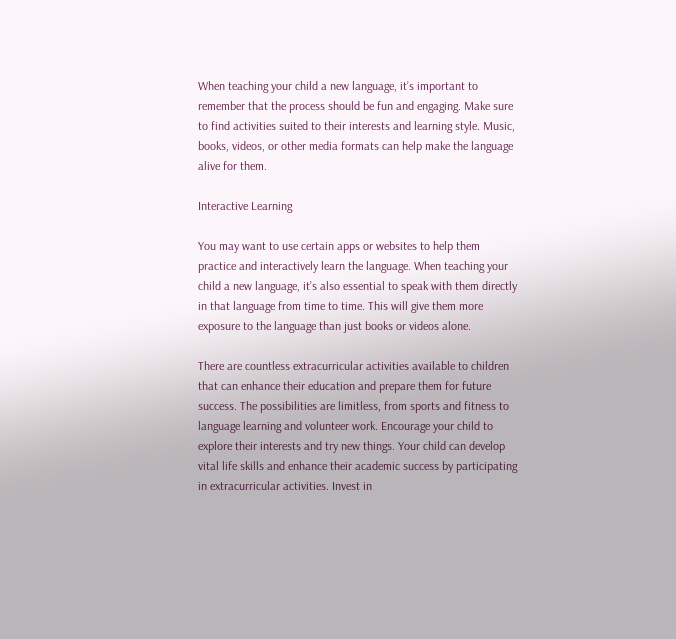When teaching your child a new language, it’s important to remember that the process should be fun and engaging. Make sure to find activities suited to their interests and learning style. Music, books, videos, or other media formats can help make the language alive for them.

Interactive Learning

You may want to use certain apps or websites to help them practice and interactively learn the language. When teaching your child a new language, it’s also essential to speak with them directly in that language from time to time. This will give them more exposure to the language than just books or videos alone.

There are countless extracurricular activities available to children that can enhance their education and prepare them for future success. The possibilities are limitless, from sports and fitness to language learning and volunteer work. Encourage your child to explore their interests and try new things. Your child can develop vital life skills and enhance their academic success by participating in extracurricular activities. Invest in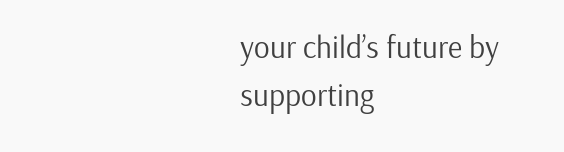your child’s future by supporting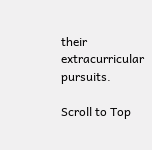their extracurricular pursuits.

Scroll to Top